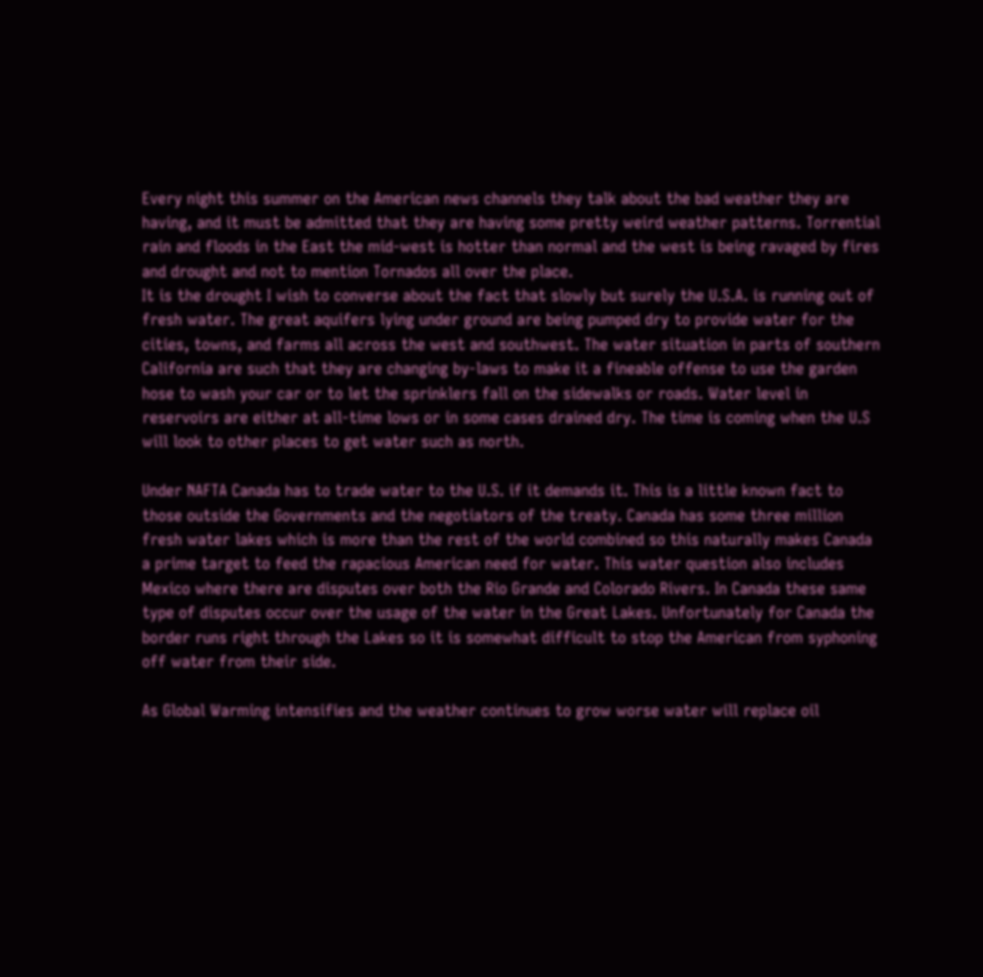Every night this summer on the American news channels they talk about the bad weather they are having, and it must be admitted that they are having some pretty weird weather patterns. Torrential rain and floods in the East the mid-west is hotter than normal and the west is being ravaged by fires and drought and not to mention Tornados all over the place.
It is the drought I wish to converse about the fact that slowly but surely the U.S.A. is running out of fresh water. The great aquifers lying under ground are being pumped dry to provide water for the cities, towns, and farms all across the west and southwest. The water situation in parts of southern California are such that they are changing by-laws to make it a fineable offense to use the garden hose to wash your car or to let the sprinklers fall on the sidewalks or roads. Water level in reservoirs are either at all-time lows or in some cases drained dry. The time is coming when the U.S will look to other places to get water such as north.

Under NAFTA Canada has to trade water to the U.S. if it demands it. This is a little known fact to those outside the Governments and the negotiators of the treaty. Canada has some three million fresh water lakes which is more than the rest of the world combined so this naturally makes Canada a prime target to feed the rapacious American need for water. This water question also includes Mexico where there are disputes over both the Rio Grande and Colorado Rivers. In Canada these same type of disputes occur over the usage of the water in the Great Lakes. Unfortunately for Canada the border runs right through the Lakes so it is somewhat difficult to stop the American from syphoning off water from their side.

As Global Warming intensifies and the weather continues to grow worse water will replace oil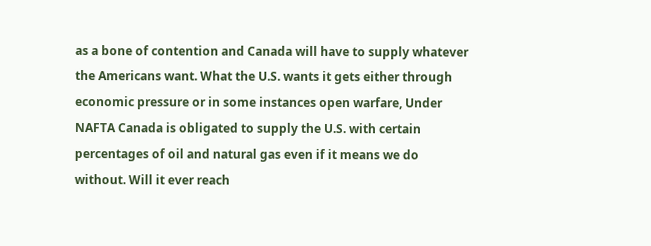as a bone of contention and Canada will have to supply whatever the Americans want. What the U.S. wants it gets either through economic pressure or in some instances open warfare, Under NAFTA Canada is obligated to supply the U.S. with certain percentages of oil and natural gas even if it means we do without. Will it ever reach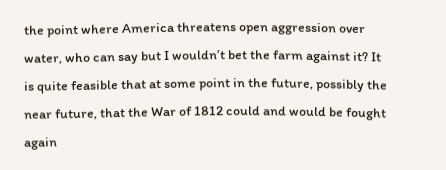the point where America threatens open aggression over water, who can say but I wouldn’t bet the farm against it? It is quite feasible that at some point in the future, possibly the near future, that the War of 1812 could and would be fought again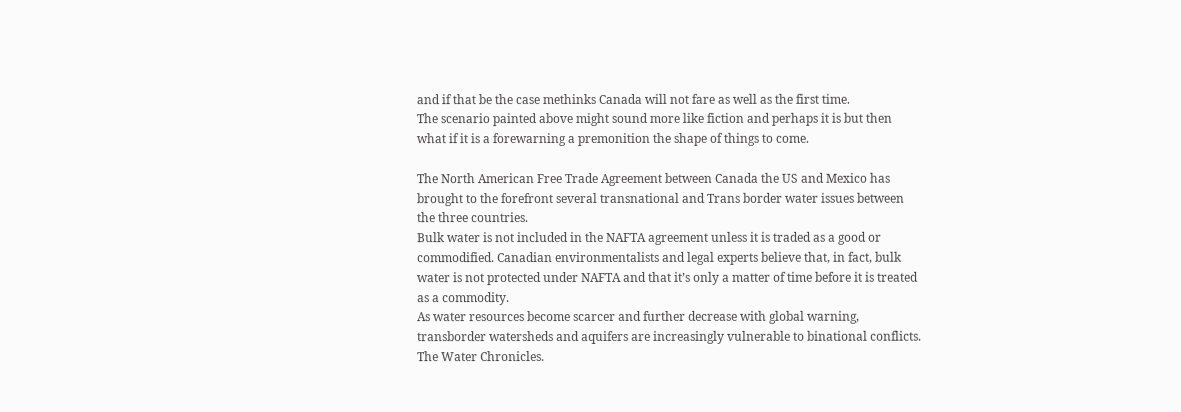and if that be the case methinks Canada will not fare as well as the first time.
The scenario painted above might sound more like fiction and perhaps it is but then what if it is a forewarning a premonition the shape of things to come.

The North American Free Trade Agreement between Canada the US and Mexico has brought to the forefront several transnational and Trans border water issues between the three countries.
Bulk water is not included in the NAFTA agreement unless it is traded as a good or commodified. Canadian environmentalists and legal experts believe that, in fact, bulk water is not protected under NAFTA and that it’s only a matter of time before it is treated as a commodity.
As water resources become scarcer and further decrease with global warning, transborder watersheds and aquifers are increasingly vulnerable to binational conflicts.
The Water Chronicles.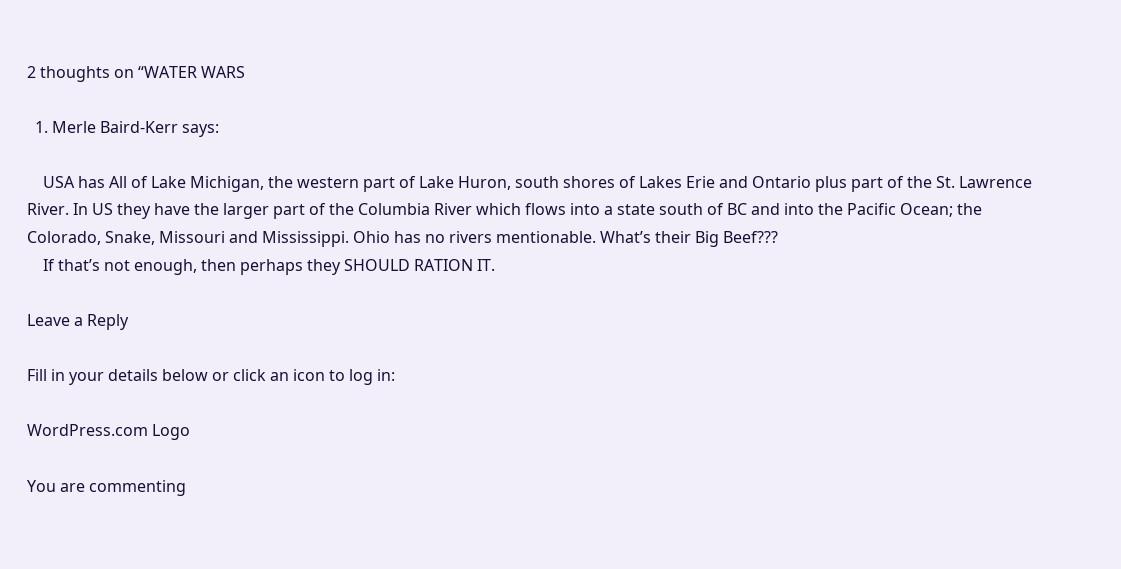2 thoughts on “WATER WARS

  1. Merle Baird-Kerr says:

    USA has All of Lake Michigan, the western part of Lake Huron, south shores of Lakes Erie and Ontario plus part of the St. Lawrence River. In US they have the larger part of the Columbia River which flows into a state south of BC and into the Pacific Ocean; the Colorado, Snake, Missouri and Mississippi. Ohio has no rivers mentionable. What’s their Big Beef???
    If that’s not enough, then perhaps they SHOULD RATION IT.

Leave a Reply

Fill in your details below or click an icon to log in:

WordPress.com Logo

You are commenting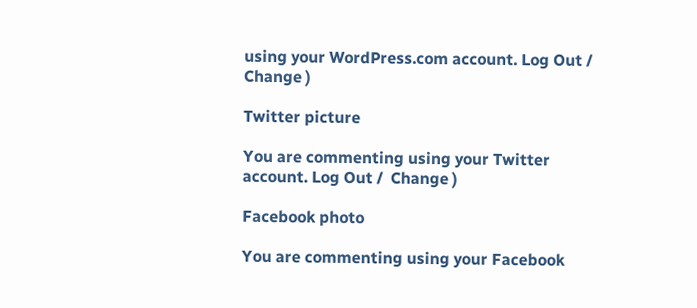using your WordPress.com account. Log Out /  Change )

Twitter picture

You are commenting using your Twitter account. Log Out /  Change )

Facebook photo

You are commenting using your Facebook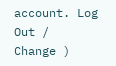account. Log Out /  Change )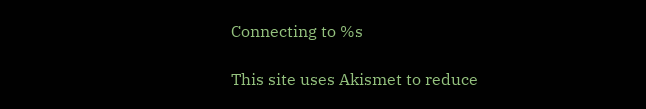Connecting to %s

This site uses Akismet to reduce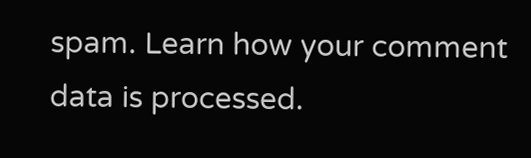spam. Learn how your comment data is processed.